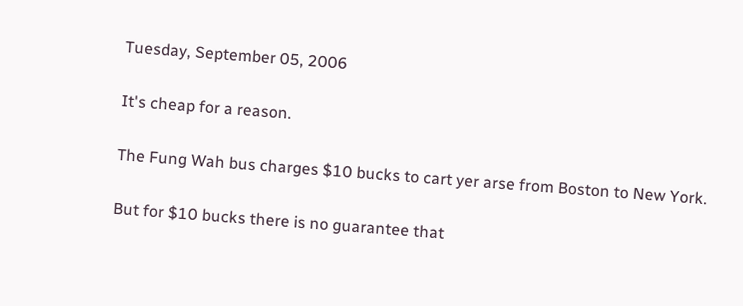Tuesday, September 05, 2006

It's cheap for a reason.

The Fung Wah bus charges $10 bucks to cart yer arse from Boston to New York.

But for $10 bucks there is no guarantee that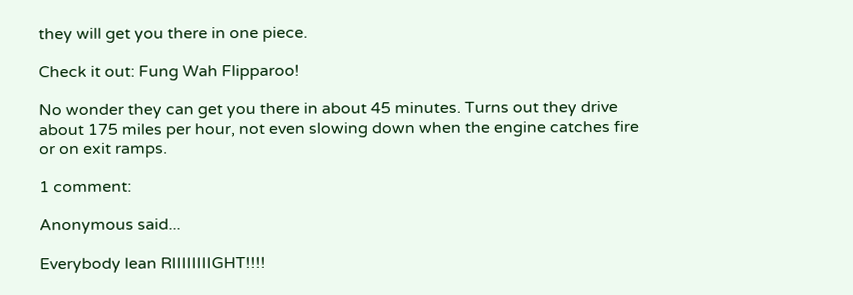they will get you there in one piece.

Check it out: Fung Wah Flipparoo!

No wonder they can get you there in about 45 minutes. Turns out they drive about 175 miles per hour, not even slowing down when the engine catches fire or on exit ramps.

1 comment:

Anonymous said...

Everybody lean RIIIIIIIIGHT!!!!